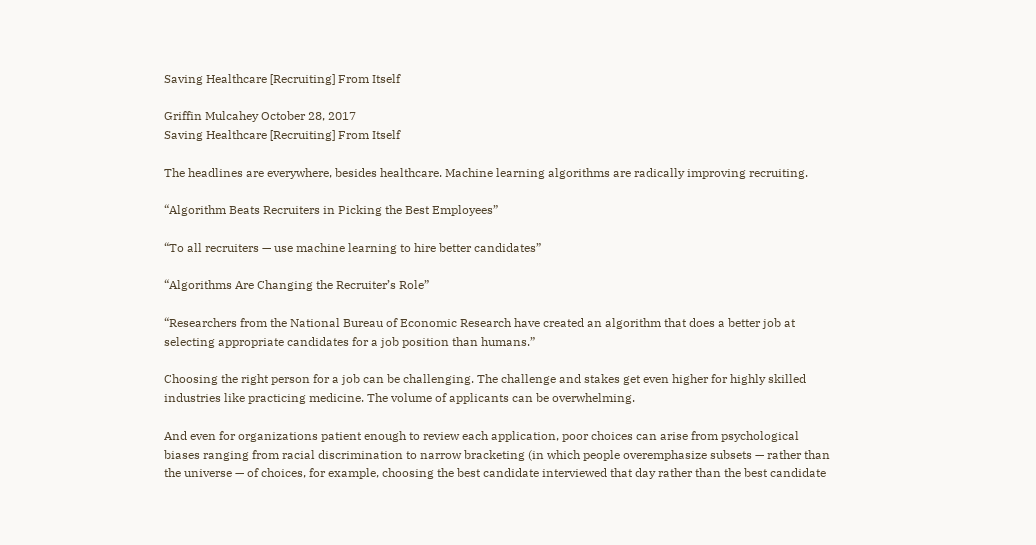Saving Healthcare [Recruiting] From Itself

Griffin Mulcahey October 28, 2017
Saving Healthcare [Recruiting] From Itself

The headlines are everywhere, besides healthcare. Machine learning algorithms are radically improving recruiting.

“Algorithm Beats Recruiters in Picking the Best Employees”

“To all recruiters — use machine learning to hire better candidates”

“Algorithms Are Changing the Recruiter’s Role”

“Researchers from the National Bureau of Economic Research have created an algorithm that does a better job at selecting appropriate candidates for a job position than humans.”

Choosing the right person for a job can be challenging. The challenge and stakes get even higher for highly skilled industries like practicing medicine. The volume of applicants can be overwhelming.

And even for organizations patient enough to review each application, poor choices can arise from psychological biases ranging from racial discrimination to narrow bracketing (in which people overemphasize subsets — rather than the universe — of choices, for example, choosing the best candidate interviewed that day rather than the best candidate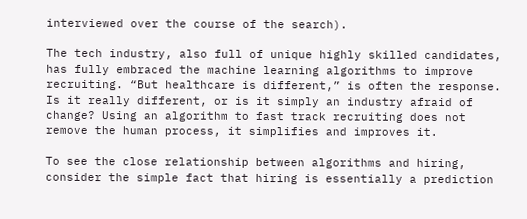interviewed over the course of the search).

The tech industry, also full of unique highly skilled candidates, has fully embraced the machine learning algorithms to improve recruiting. “But healthcare is different,” is often the response. Is it really different, or is it simply an industry afraid of change? Using an algorithm to fast track recruiting does not remove the human process, it simplifies and improves it.

To see the close relationship between algorithms and hiring, consider the simple fact that hiring is essentially a prediction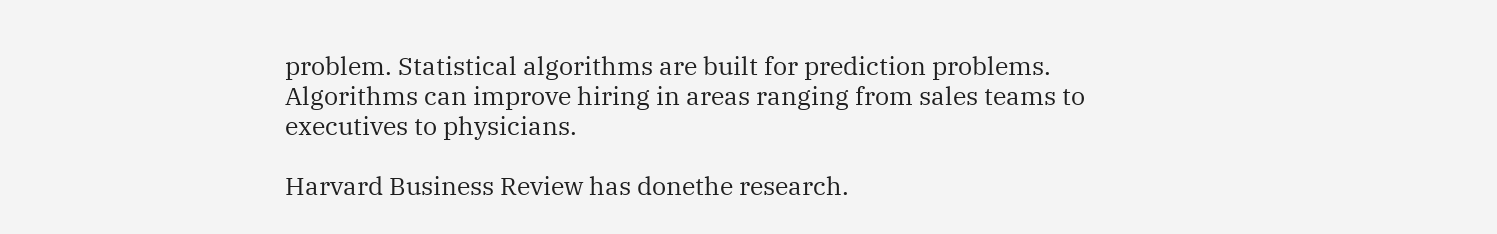problem. Statistical algorithms are built for prediction problems. Algorithms can improve hiring in areas ranging from sales teams to executives to physicians.

Harvard Business Review has donethe research.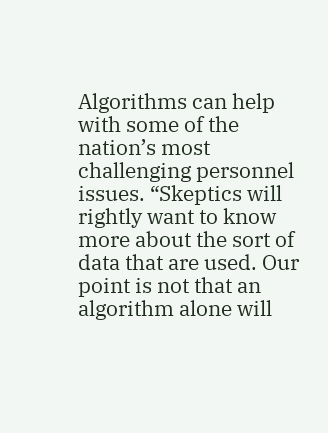Algorithms can help with some of the nation’s most challenging personnel issues. “Skeptics will rightly want to know more about the sort of data that are used. Our point is not that an algorithm alone will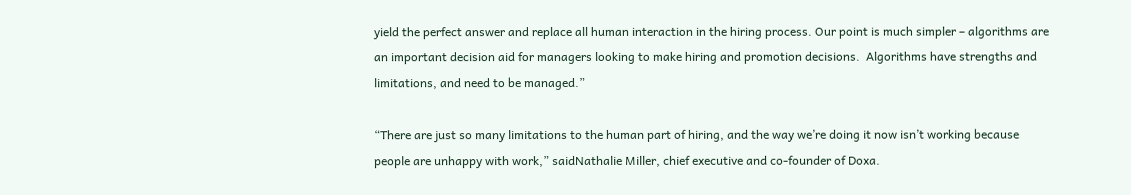yield the perfect answer and replace all human interaction in the hiring process. Our point is much simpler – algorithms are an important decision aid for managers looking to make hiring and promotion decisions.  Algorithms have strengths and limitations, and need to be managed.”

“There are just so many limitations to the human part of hiring, and the way we’re doing it now isn’t working because people are unhappy with work,” saidNathalie Miller, chief executive and co-founder of Doxa.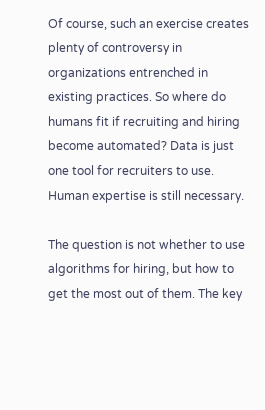Of course, such an exercise creates plenty of controversy in organizations entrenched in existing practices. So where do humans fit if recruiting and hiring become automated? Data is just one tool for recruiters to use. Human expertise is still necessary.

The question is not whether to use algorithms for hiring, but how to get the most out of them. The key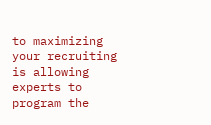to maximizing your recruiting is allowing experts to program the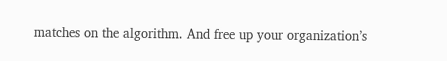matches on the algorithm. And free up your organization’s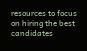resources to focus on hiring the best candidates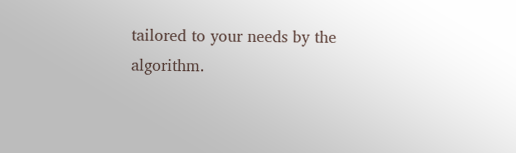tailored to your needs by the algorithm.